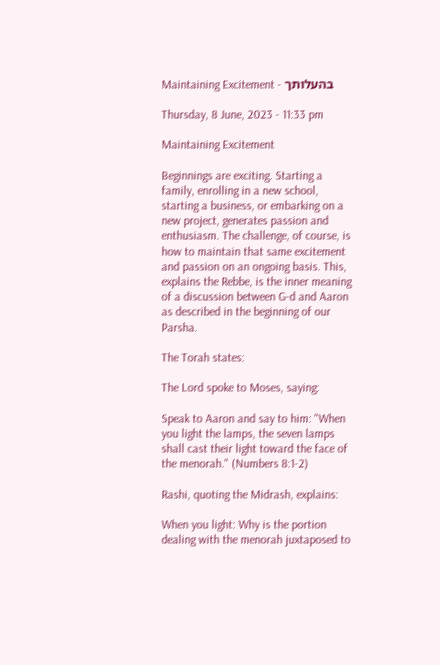Maintaining Excitement - בהעלותך

Thursday, 8 June, 2023 - 11:33 pm

Maintaining Excitement

Beginnings are exciting. Starting a family, enrolling in a new school, starting a business, or embarking on a new project, generates passion and enthusiasm. The challenge, of course, is how to maintain that same excitement and passion on an ongoing basis. This, explains the Rebbe, is the inner meaning of a discussion between G-d and Aaron as described in the beginning of our Parsha.

The Torah states:

The Lord spoke to Moses, saying:

Speak to Aaron and say to him: "When you light the lamps, the seven lamps shall cast their light toward the face of the menorah." (Numbers 8:1-2)

Rashi, quoting the Midrash, explains:

When you light: Why is the portion dealing with the menorah juxtaposed to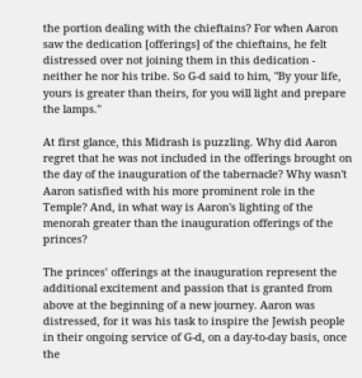the portion dealing with the chieftains? For when Aaron saw the dedication [offerings] of the chieftains, he felt distressed over not joining them in this dedication - neither he nor his tribe. So G-d said to him, "By your life, yours is greater than theirs, for you will light and prepare the lamps."

At first glance, this Midrash is puzzling. Why did Aaron regret that he was not included in the offerings brought on the day of the inauguration of the tabernacle? Why wasn't Aaron satisfied with his more prominent role in the Temple? And, in what way is Aaron's lighting of the menorah greater than the inauguration offerings of the princes?

The princes’ offerings at the inauguration represent the additional excitement and passion that is granted from above at the beginning of a new journey. Aaron was distressed, for it was his task to inspire the Jewish people in their ongoing service of G-d, on a day-to-day basis, once the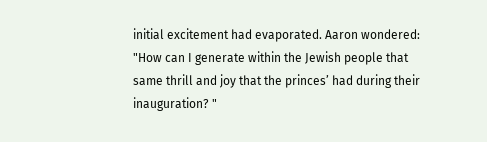initial excitement had evaporated. Aaron wondered: "How can I generate within the Jewish people that same thrill and joy that the princes’ had during their inauguration? "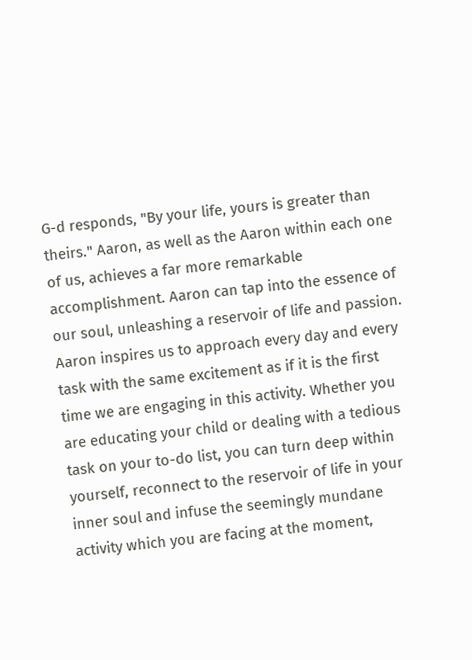G-d responds, "By your life, yours is greater than theirs." Aaron, as well as the Aaron within each one of us, achieves a far more remarkable accomplishment. Aaron can tap into the essence of our soul, unleashing a reservoir of life and passion. Aaron inspires us to approach every day and every task with the same excitement as if it is the first time we are engaging in this activity. Whether you are educating your child or dealing with a tedious task on your to-do list, you can turn deep within yourself, reconnect to the reservoir of life in your inner soul and infuse the seemingly mundane activity which you are facing at the moment,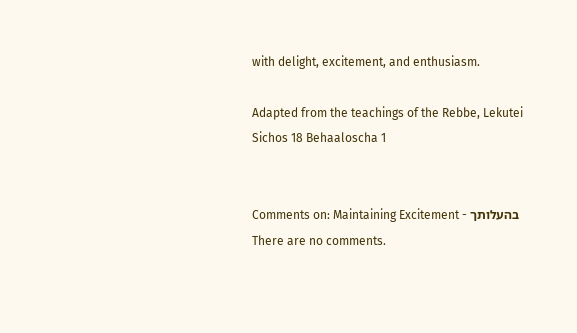with delight, excitement, and enthusiasm.

Adapted from the teachings of the Rebbe, Lekutei Sichos 18 Behaaloscha 1


Comments on: Maintaining Excitement - בהעלותך
There are no comments.